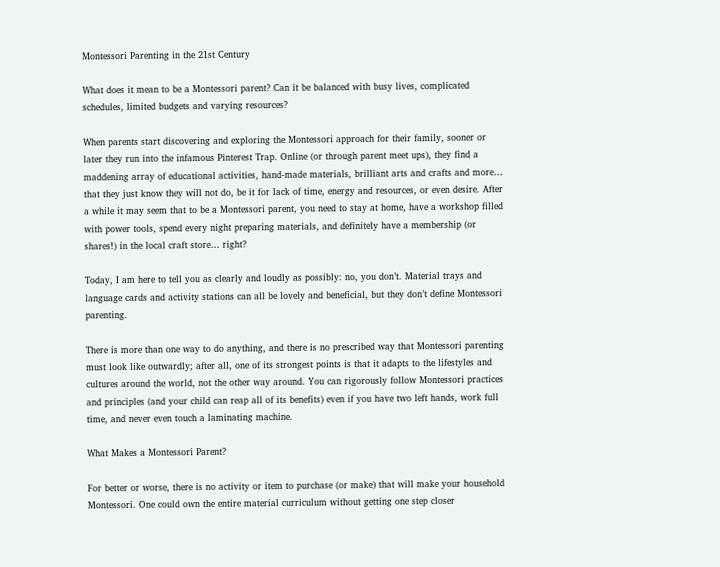Montessori Parenting in the 21st Century

What does it mean to be a Montessori parent? Can it be balanced with busy lives, complicated schedules, limited budgets and varying resources?

When parents start discovering and exploring the Montessori approach for their family, sooner or later they run into the infamous Pinterest Trap. Online (or through parent meet ups), they find a maddening array of educational activities, hand-made materials, brilliant arts and crafts and more… that they just know they will not do, be it for lack of time, energy and resources, or even desire. After a while it may seem that to be a Montessori parent, you need to stay at home, have a workshop filled with power tools, spend every night preparing materials, and definitely have a membership (or shares!) in the local craft store… right?

Today, I am here to tell you as clearly and loudly as possibly: no, you don’t. Material trays and language cards and activity stations can all be lovely and beneficial, but they don’t define Montessori parenting.

There is more than one way to do anything, and there is no prescribed way that Montessori parenting must look like outwardly; after all, one of its strongest points is that it adapts to the lifestyles and cultures around the world, not the other way around. You can rigorously follow Montessori practices and principles (and your child can reap all of its benefits) even if you have two left hands, work full time, and never even touch a laminating machine.

What Makes a Montessori Parent?

For better or worse, there is no activity or item to purchase (or make) that will make your household Montessori. One could own the entire material curriculum without getting one step closer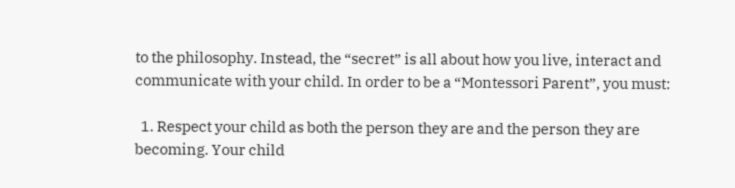to the philosophy. Instead, the “secret” is all about how you live, interact and communicate with your child. In order to be a “Montessori Parent”, you must:

  1. Respect your child as both the person they are and the person they are becoming. Your child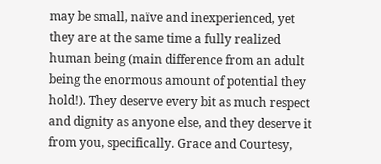may be small, naïve and inexperienced, yet they are at the same time a fully realized human being (main difference from an adult being the enormous amount of potential they hold!). They deserve every bit as much respect and dignity as anyone else, and they deserve it from you, specifically. Grace and Courtesy,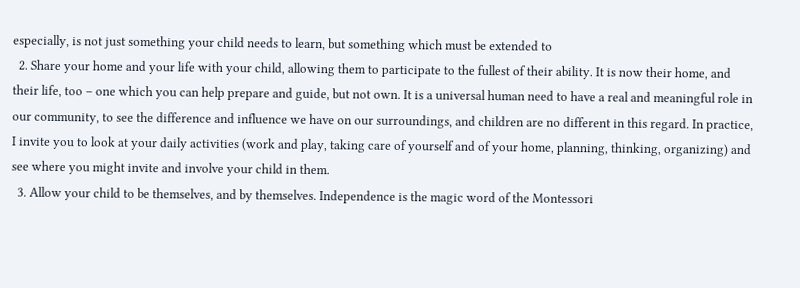especially, is not just something your child needs to learn, but something which must be extended to
  2. Share your home and your life with your child, allowing them to participate to the fullest of their ability. It is now their home, and their life, too – one which you can help prepare and guide, but not own. It is a universal human need to have a real and meaningful role in our community, to see the difference and influence we have on our surroundings, and children are no different in this regard. In practice, I invite you to look at your daily activities (work and play, taking care of yourself and of your home, planning, thinking, organizing) and see where you might invite and involve your child in them.
  3. Allow your child to be themselves, and by themselves. Independence is the magic word of the Montessori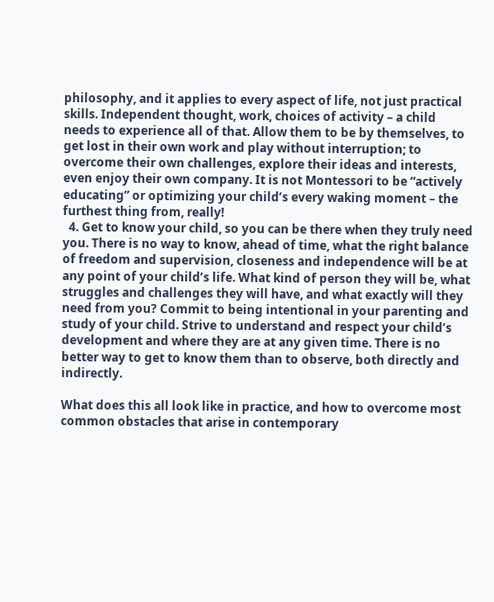philosophy, and it applies to every aspect of life, not just practical skills. Independent thought, work, choices of activity – a child needs to experience all of that. Allow them to be by themselves, to get lost in their own work and play without interruption; to overcome their own challenges, explore their ideas and interests, even enjoy their own company. It is not Montessori to be “actively educating” or optimizing your child’s every waking moment – the furthest thing from, really!
  4. Get to know your child, so you can be there when they truly need you. There is no way to know, ahead of time, what the right balance of freedom and supervision, closeness and independence will be at any point of your child’s life. What kind of person they will be, what struggles and challenges they will have, and what exactly will they need from you? Commit to being intentional in your parenting and study of your child. Strive to understand and respect your child’s development and where they are at any given time. There is no better way to get to know them than to observe, both directly and indirectly.

What does this all look like in practice, and how to overcome most common obstacles that arise in contemporary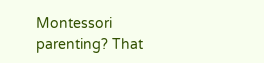Montessori parenting? That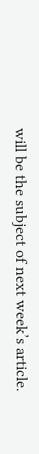will be the subject of next week’s article.